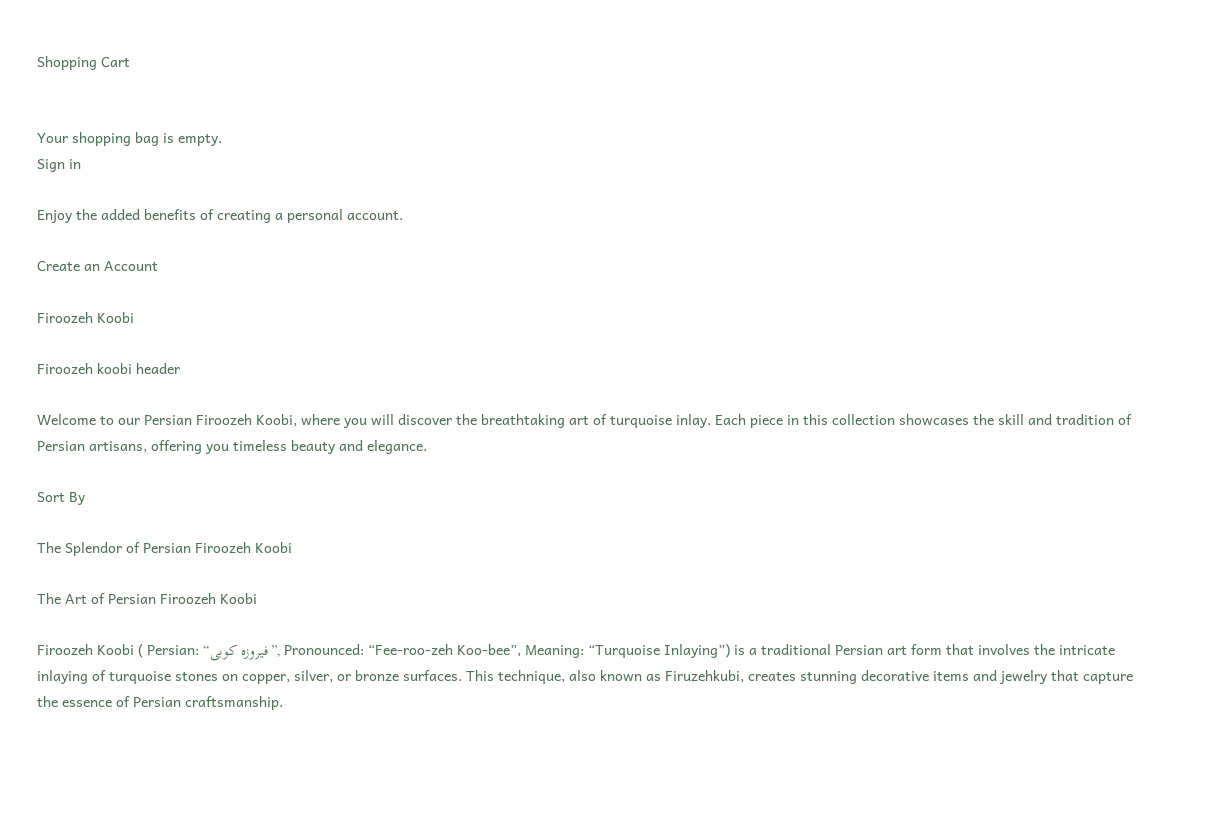Shopping Cart


Your shopping bag is empty.
Sign in

Enjoy the added benefits of creating a personal account.

Create an Account

Firoozeh Koobi

Firoozeh koobi header

Welcome to our Persian Firoozeh Koobi, where you will discover the breathtaking art of turquoise inlay. Each piece in this collection showcases the skill and tradition of Persian artisans, offering you timeless beauty and elegance.

Sort By

The Splendor of Persian Firoozeh Koobi

The Art of Persian Firoozeh Koobi

Firoozeh Koobi ( Persian: “فیروزه کوبی”, Pronounced: “Fee-roo-zeh Koo-bee”, Meaning: “Turquoise Inlaying”) is a traditional Persian art form that involves the intricate inlaying of turquoise stones on copper, silver, or bronze surfaces. This technique, also known as Firuzehkubi, creates stunning decorative items and jewelry that capture the essence of Persian craftsmanship.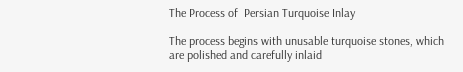The Process of  Persian Turquoise Inlay

The process begins with unusable turquoise stones, which are polished and carefully inlaid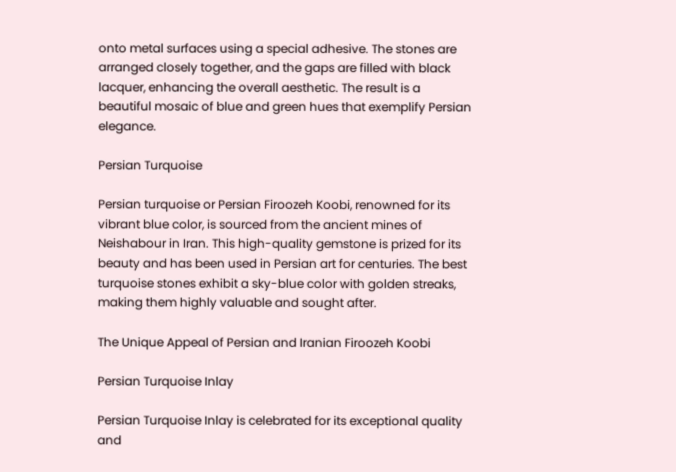onto metal surfaces using a special adhesive. The stones are arranged closely together, and the gaps are filled with black lacquer, enhancing the overall aesthetic. The result is a beautiful mosaic of blue and green hues that exemplify Persian elegance.

Persian Turquoise

Persian turquoise or Persian Firoozeh Koobi, renowned for its vibrant blue color, is sourced from the ancient mines of Neishabour in Iran. This high-quality gemstone is prized for its beauty and has been used in Persian art for centuries. The best turquoise stones exhibit a sky-blue color with golden streaks, making them highly valuable and sought after.

The Unique Appeal of Persian and Iranian Firoozeh Koobi

Persian Turquoise Inlay

Persian Turquoise Inlay is celebrated for its exceptional quality and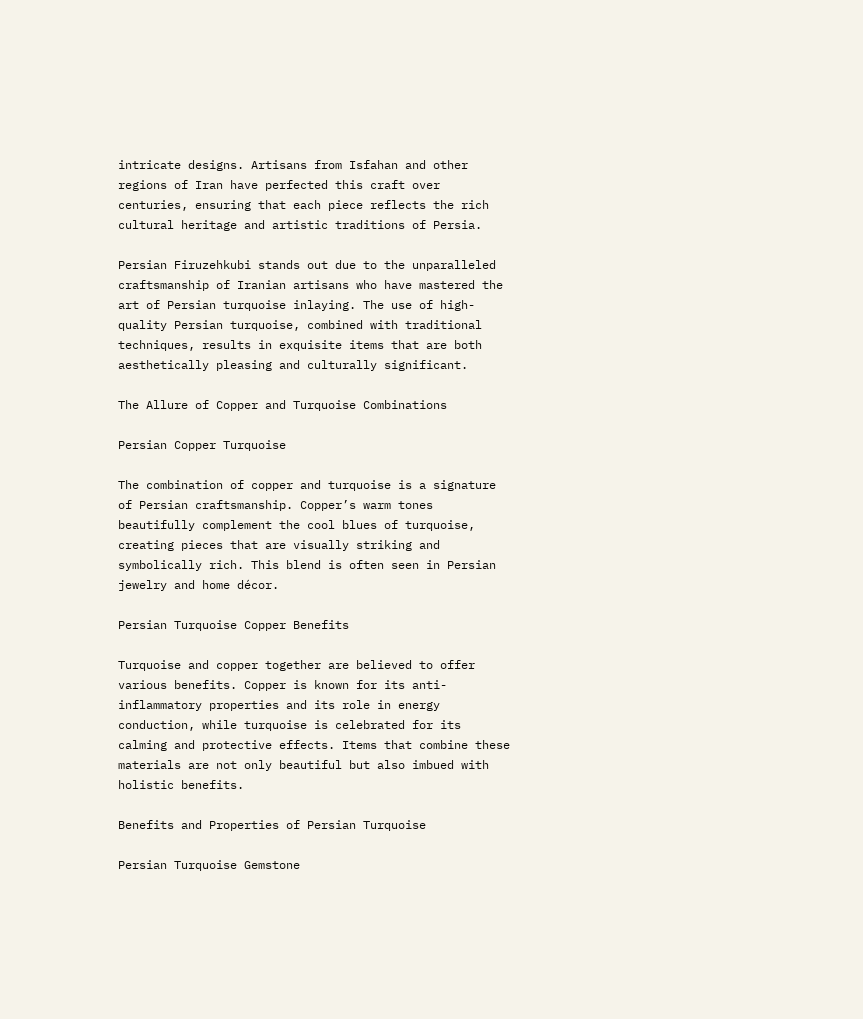intricate designs. Artisans from Isfahan and other regions of Iran have perfected this craft over centuries, ensuring that each piece reflects the rich cultural heritage and artistic traditions of Persia.

Persian Firuzehkubi stands out due to the unparalleled craftsmanship of Iranian artisans who have mastered the art of Persian turquoise inlaying. The use of high-quality Persian turquoise, combined with traditional techniques, results in exquisite items that are both aesthetically pleasing and culturally significant.

The Allure of Copper and Turquoise Combinations

Persian Copper Turquoise

The combination of copper and turquoise is a signature of Persian craftsmanship. Copper’s warm tones beautifully complement the cool blues of turquoise, creating pieces that are visually striking and symbolically rich. This blend is often seen in Persian jewelry and home décor.

Persian Turquoise Copper Benefits

Turquoise and copper together are believed to offer various benefits. Copper is known for its anti-inflammatory properties and its role in energy conduction, while turquoise is celebrated for its calming and protective effects. Items that combine these materials are not only beautiful but also imbued with holistic benefits.

Benefits and Properties of Persian Turquoise

Persian Turquoise Gemstone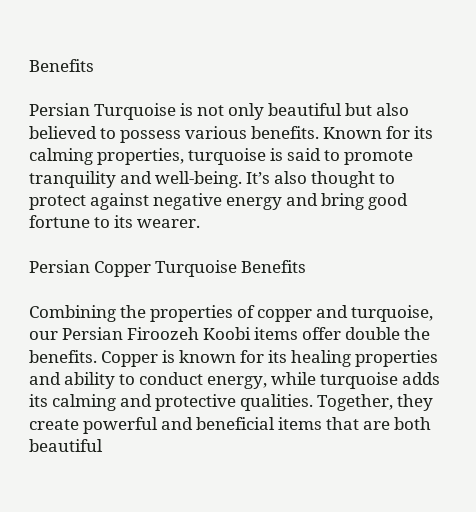Benefits

Persian Turquoise is not only beautiful but also believed to possess various benefits. Known for its calming properties, turquoise is said to promote tranquility and well-being. It’s also thought to protect against negative energy and bring good fortune to its wearer.

Persian Copper Turquoise Benefits

Combining the properties of copper and turquoise, our Persian Firoozeh Koobi items offer double the benefits. Copper is known for its healing properties and ability to conduct energy, while turquoise adds its calming and protective qualities. Together, they create powerful and beneficial items that are both beautiful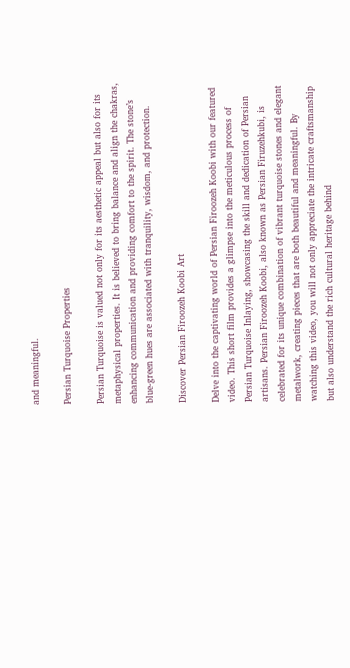and meaningful.

Persian Turquoise Properties

Persian Turquoise is valued not only for its aesthetic appeal but also for its metaphysical properties. It is believed to bring balance and align the chakras, enhancing communication and providing comfort to the spirit. The stone’s blue-green hues are associated with tranquility, wisdom, and protection.

Discover Persian Firoozeh Koobi Art

Delve into the captivating world of Persian Firoozeh Koobi with our featured video. This short film provides a glimpse into the meticulous process of Persian Turquoise Inlaying, showcasing the skill and dedication of Persian artisans. Persian Firoozeh Koobi, also known as Persian Firuzehkubi, is celebrated for its unique combination of vibrant turquoise stones and elegant metalwork, creating pieces that are both beautiful and meaningful. By watching this video, you will not only appreciate the intricate craftsmanship but also understand the rich cultural heritage behind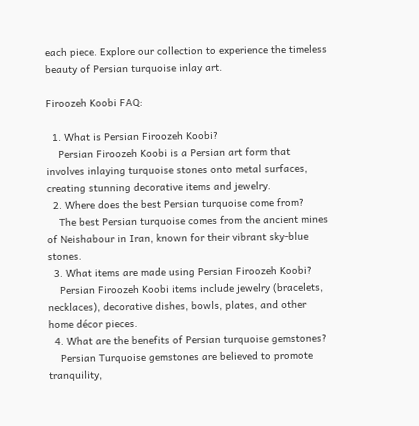each piece. Explore our collection to experience the timeless beauty of Persian turquoise inlay art.

Firoozeh Koobi FAQ:

  1. What is Persian Firoozeh Koobi?
    Persian Firoozeh Koobi is a Persian art form that involves inlaying turquoise stones onto metal surfaces, creating stunning decorative items and jewelry.
  2. Where does the best Persian turquoise come from?
    The best Persian turquoise comes from the ancient mines of Neishabour in Iran, known for their vibrant sky-blue stones.
  3. What items are made using Persian Firoozeh Koobi?
    Persian Firoozeh Koobi items include jewelry (bracelets, necklaces), decorative dishes, bowls, plates, and other home décor pieces.
  4. What are the benefits of Persian turquoise gemstones?
    Persian Turquoise gemstones are believed to promote tranquility,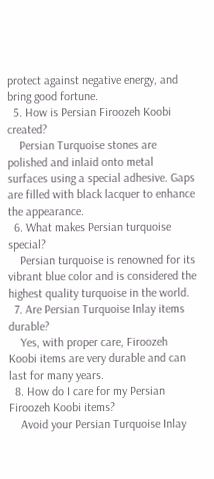protect against negative energy, and bring good fortune.
  5. How is Persian Firoozeh Koobi created?
    Persian Turquoise stones are polished and inlaid onto metal surfaces using a special adhesive. Gaps are filled with black lacquer to enhance the appearance.
  6. What makes Persian turquoise special?
    Persian turquoise is renowned for its vibrant blue color and is considered the highest quality turquoise in the world.
  7. Are Persian Turquoise Inlay items durable?
    Yes, with proper care, Firoozeh Koobi items are very durable and can last for many years.
  8. How do I care for my Persian Firoozeh Koobi items?
    Avoid your Persian Turquoise Inlay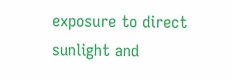exposure to direct sunlight and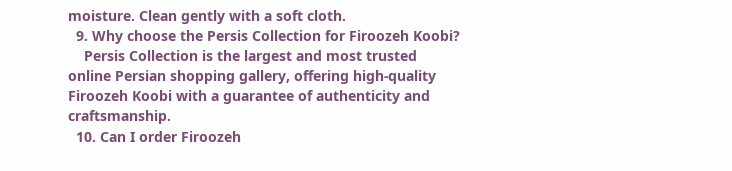moisture. Clean gently with a soft cloth.
  9. Why choose the Persis Collection for Firoozeh Koobi?
    Persis Collection is the largest and most trusted online Persian shopping gallery, offering high-quality Firoozeh Koobi with a guarantee of authenticity and craftsmanship.
  10. Can I order Firoozeh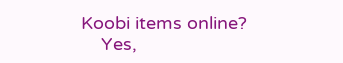Koobi items online?
    Yes,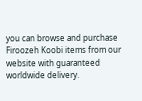you can browse and purchase Firoozeh Koobi items from our website with guaranteed worldwide delivery.